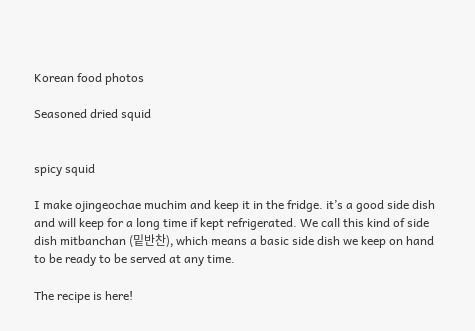Korean food photos

Seasoned dried squid


spicy squid

I make ojingeochae muchim and keep it in the fridge. it’s a good side dish and will keep for a long time if kept refrigerated. We call this kind of side dish mitbanchan (밑반찬), which means a basic side dish we keep on hand to be ready to be served at any time.

The recipe is here!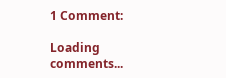1 Comment:

Loading comments...